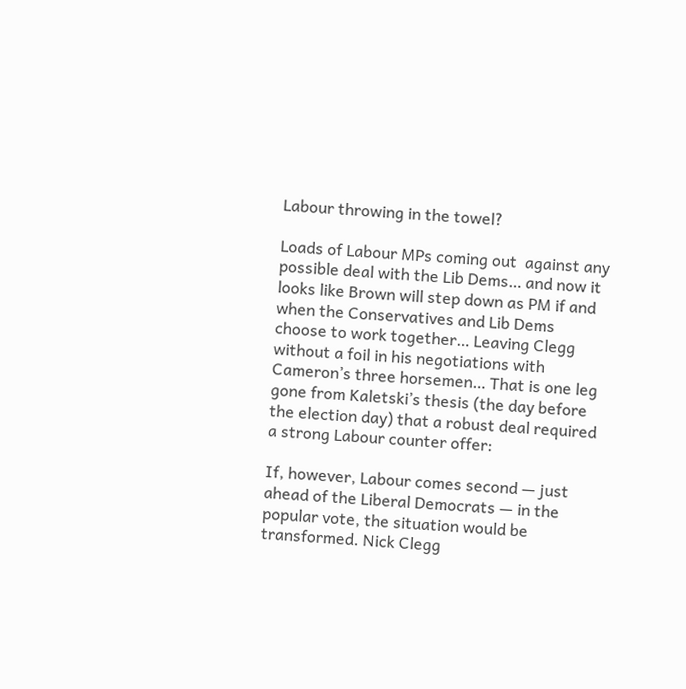Labour throwing in the towel?

Loads of Labour MPs coming out  against any possible deal with the Lib Dems… and now it looks like Brown will step down as PM if and when the Conservatives and Lib Dems choose to work together… Leaving Clegg without a foil in his negotiations with Cameron’s three horsemen… That is one leg gone from Kaletski’s thesis (the day before the election day) that a robust deal required a strong Labour counter offer:

If, however, Labour comes second — just ahead of the Liberal Democrats — in the popular vote, the situation would be transformed. Nick Clegg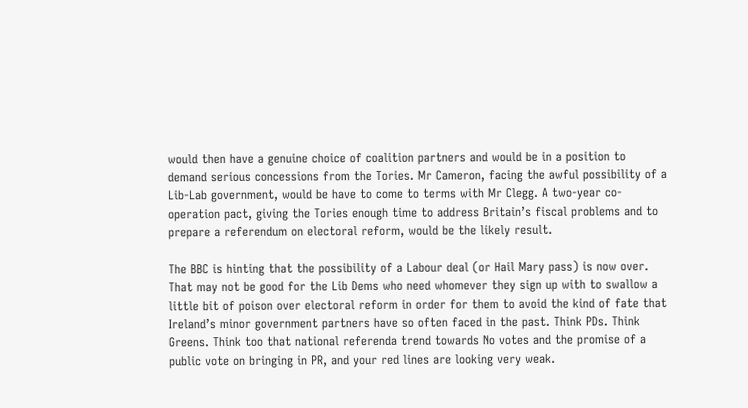would then have a genuine choice of coalition partners and would be in a position to demand serious concessions from the Tories. Mr Cameron, facing the awful possibility of a Lib-Lab government, would be have to come to terms with Mr Clegg. A two-year co-operation pact, giving the Tories enough time to address Britain’s fiscal problems and to prepare a referendum on electoral reform, would be the likely result.

The BBC is hinting that the possibility of a Labour deal (or Hail Mary pass) is now over. That may not be good for the Lib Dems who need whomever they sign up with to swallow a little bit of poison over electoral reform in order for them to avoid the kind of fate that Ireland’s minor government partners have so often faced in the past. Think PDs. Think Greens. Think too that national referenda trend towards No votes and the promise of a public vote on bringing in PR, and your red lines are looking very weak.